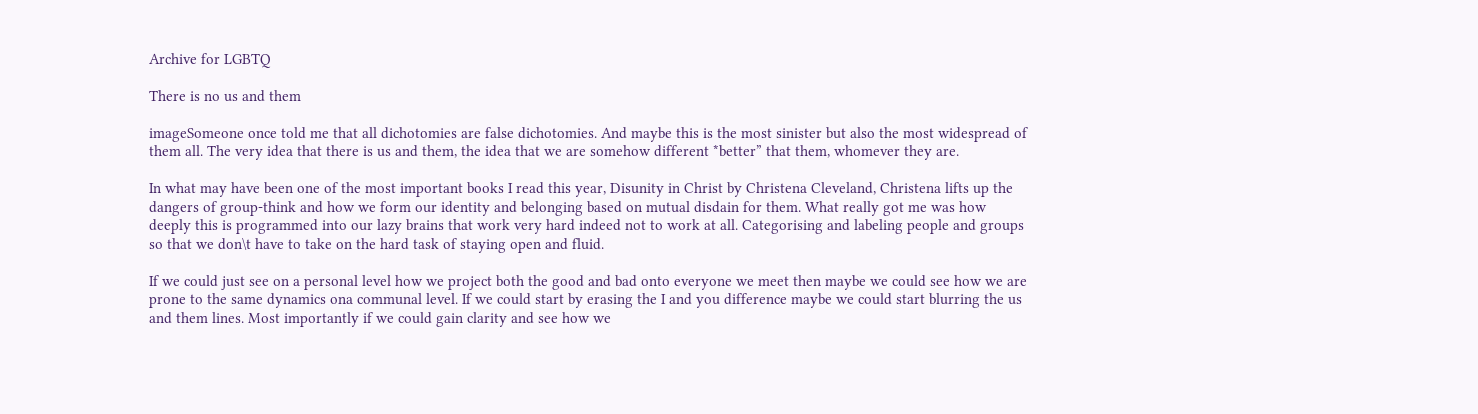Archive for LGBTQ

There is no us and them

imageSomeone once told me that all dichotomies are false dichotomies. And maybe this is the most sinister but also the most widespread of them all. The very idea that there is us and them, the idea that we are somehow different *better” that them, whomever they are.

In what may have been one of the most important books I read this year, Disunity in Christ by Christena Cleveland, Christena lifts up the dangers of group-think and how we form our identity and belonging based on mutual disdain for them. What really got me was how deeply this is programmed into our lazy brains that work very hard indeed not to work at all. Categorising and labeling people and groups so that we don\t have to take on the hard task of staying open and fluid.

If we could just see on a personal level how we project both the good and bad onto everyone we meet then maybe we could see how we are prone to the same dynamics ona communal level. If we could start by erasing the I and you difference maybe we could start blurring the us and them lines. Most importantly if we could gain clarity and see how we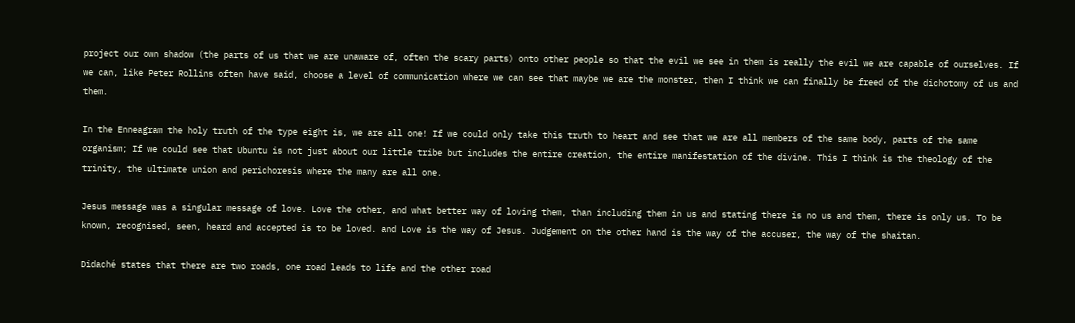project our own shadow (the parts of us that we are unaware of, often the scary parts) onto other people so that the evil we see in them is really the evil we are capable of ourselves. If we can, like Peter Rollins often have said, choose a level of communication where we can see that maybe we are the monster, then I think we can finally be freed of the dichotomy of us and them.

In the Enneagram the holy truth of the type eight is, we are all one! If we could only take this truth to heart and see that we are all members of the same body, parts of the same organism; If we could see that Ubuntu is not just about our little tribe but includes the entire creation, the entire manifestation of the divine. This I think is the theology of the trinity, the ultimate union and perichoresis where the many are all one.

Jesus message was a singular message of love. Love the other, and what better way of loving them, than including them in us and stating there is no us and them, there is only us. To be known, recognised, seen, heard and accepted is to be loved. and Love is the way of Jesus. Judgement on the other hand is the way of the accuser, the way of the shaitan.

Didaché states that there are two roads, one road leads to life and the other road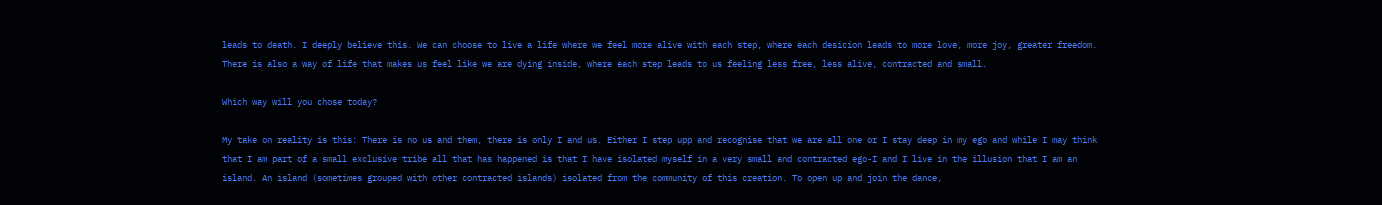leads to death. I deeply believe this. We can choose to live a life where we feel more alive with each step, where each desicion leads to more love, more joy, greater freedom. There is also a way of life that makes us feel like we are dying inside, where each step leads to us feeling less free, less alive, contracted and small.

Which way will you chose today?

My take on reality is this: There is no us and them, there is only I and us. Either I step upp and recognise that we are all one or I stay deep in my ego and while I may think that I am part of a small exclusive tribe all that has happened is that I have isolated myself in a very small and contracted ego-I and I live in the illusion that I am an island. An island (sometimes grouped with other contracted islands) isolated from the community of this creation. To open up and join the dance,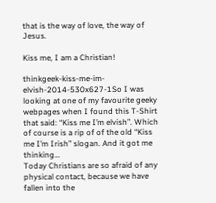that is the way of love, the way of Jesus.

Kiss me, I am a Christian!

thinkgeek-kiss-me-im-elvish-2014-530x627-1So I was looking at one of my favourite geeky webpages when I found this T-Shirt that said: “Kiss me I’m elvish”. Which of course is a rip of of the old “Kiss me I’m Irish” slogan. And it got me thinking…
Today Christians are so afraid of any physical contact, because we have fallen into the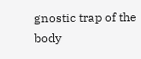gnostic trap of the body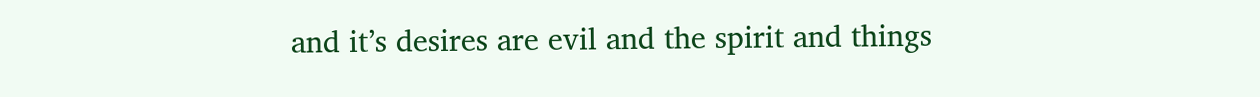and it’s desires are evil and the spirit and things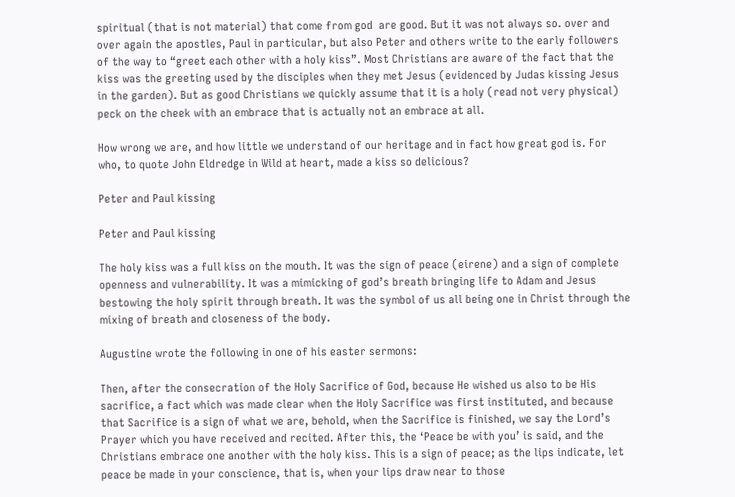spiritual (that is not material) that come from god  are good. But it was not always so. over and over again the apostles, Paul in particular, but also Peter and others write to the early followers of the way to “greet each other with a holy kiss”. Most Christians are aware of the fact that the kiss was the greeting used by the disciples when they met Jesus (evidenced by Judas kissing Jesus in the garden). But as good Christians we quickly assume that it is a holy (read not very physical) peck on the cheek with an embrace that is actually not an embrace at all.

How wrong we are, and how little we understand of our heritage and in fact how great god is. For who, to quote John Eldredge in Wild at heart, made a kiss so delicious?

Peter and Paul kissing

Peter and Paul kissing

The holy kiss was a full kiss on the mouth. It was the sign of peace (eirene) and a sign of complete openness and vulnerability. It was a mimicking of god’s breath bringing life to Adam and Jesus bestowing the holy spirit through breath. It was the symbol of us all being one in Christ through the mixing of breath and closeness of the body.

Augustine wrote the following in one of his easter sermons:

Then, after the consecration of the Holy Sacrifice of God, because He wished us also to be His sacrifice, a fact which was made clear when the Holy Sacrifice was first instituted, and because that Sacrifice is a sign of what we are, behold, when the Sacrifice is finished, we say the Lord’s Prayer which you have received and recited. After this, the ‘Peace be with you’ is said, and the Christians embrace one another with the holy kiss. This is a sign of peace; as the lips indicate, let peace be made in your conscience, that is, when your lips draw near to those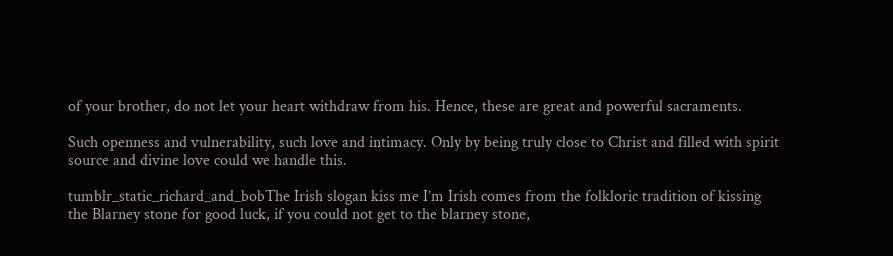of your brother, do not let your heart withdraw from his. Hence, these are great and powerful sacraments.

Such openness and vulnerability, such love and intimacy. Only by being truly close to Christ and filled with spirit source and divine love could we handle this.

tumblr_static_richard_and_bobThe Irish slogan kiss me I’m Irish comes from the folkloric tradition of kissing the Blarney stone for good luck, if you could not get to the blarney stone,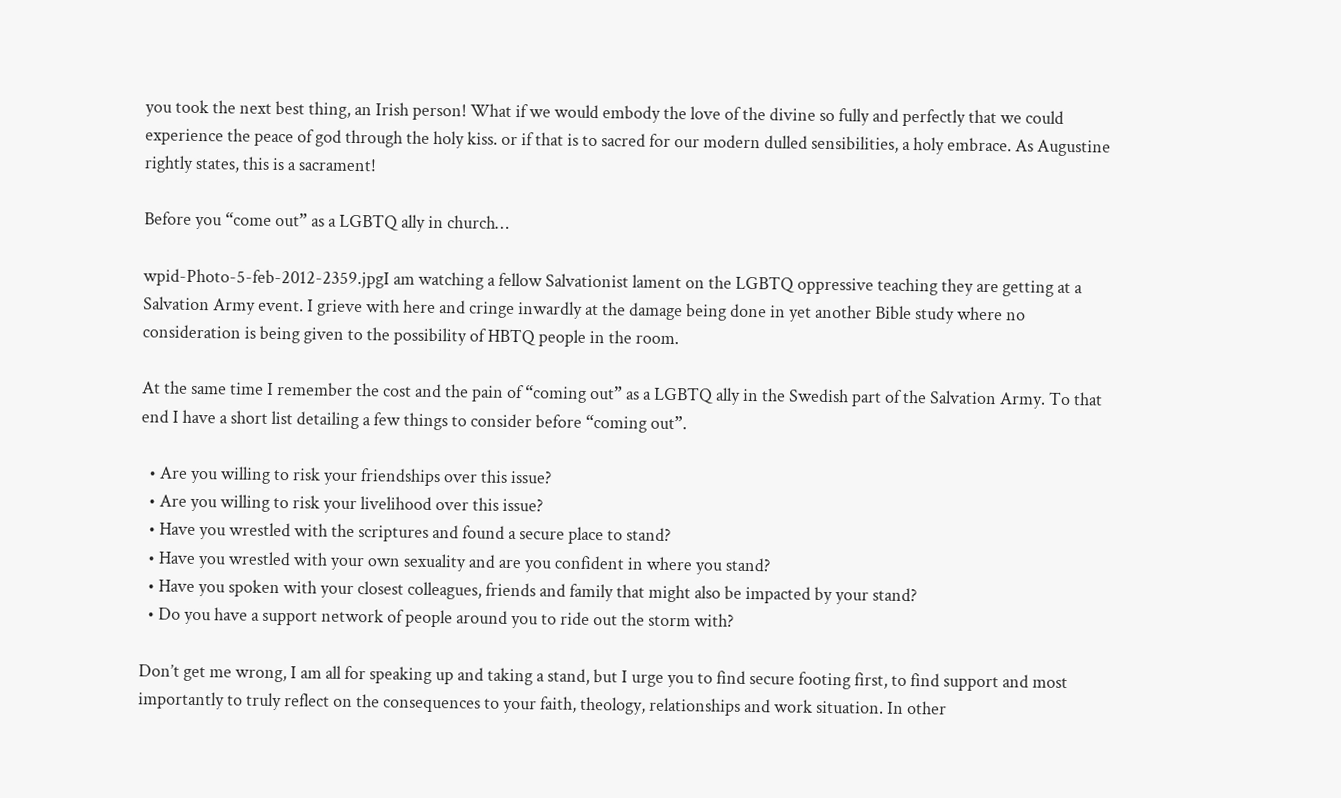you took the next best thing, an Irish person! What if we would embody the love of the divine so fully and perfectly that we could experience the peace of god through the holy kiss. or if that is to sacred for our modern dulled sensibilities, a holy embrace. As Augustine rightly states, this is a sacrament!

Before you “come out” as a LGBTQ ally in church…

wpid-Photo-5-feb-2012-2359.jpgI am watching a fellow Salvationist lament on the LGBTQ oppressive teaching they are getting at a Salvation Army event. I grieve with here and cringe inwardly at the damage being done in yet another Bible study where no consideration is being given to the possibility of HBTQ people in the room.

At the same time I remember the cost and the pain of “coming out” as a LGBTQ ally in the Swedish part of the Salvation Army. To that end I have a short list detailing a few things to consider before “coming out”.

  • Are you willing to risk your friendships over this issue?
  • Are you willing to risk your livelihood over this issue?
  • Have you wrestled with the scriptures and found a secure place to stand?
  • Have you wrestled with your own sexuality and are you confident in where you stand?
  • Have you spoken with your closest colleagues, friends and family that might also be impacted by your stand?
  • Do you have a support network of people around you to ride out the storm with?

Don’t get me wrong, I am all for speaking up and taking a stand, but I urge you to find secure footing first, to find support and most importantly to truly reflect on the consequences to your faith, theology, relationships and work situation. In other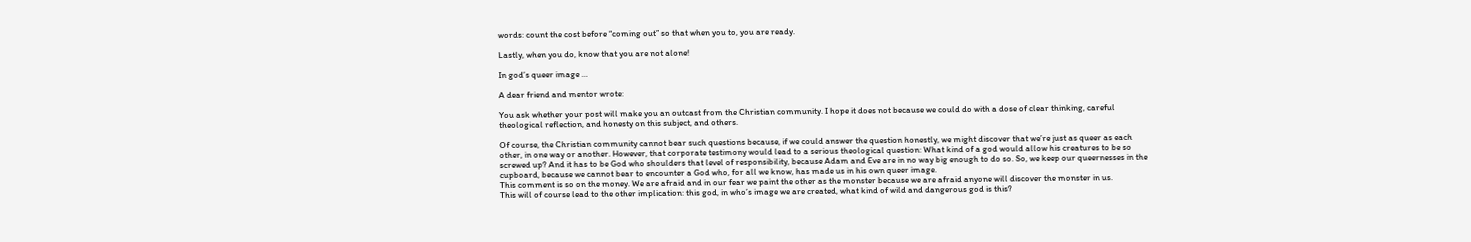words: count the cost before “coming out” so that when you to, you are ready.

Lastly, when you do, know that you are not alone!

In god’s queer image …

A dear friend and mentor wrote:

You ask whether your post will make you an outcast from the Christian community. I hope it does not because we could do with a dose of clear thinking, careful theological reflection, and honesty on this subject, and others.

Of course, the Christian community cannot bear such questions because, if we could answer the question honestly, we might discover that we’re just as queer as each other, in one way or another. However, that corporate testimony would lead to a serious theological question: What kind of a god would allow his creatures to be so screwed up? And it has to be God who shoulders that level of responsibility, because Adam and Eve are in no way big enough to do so. So, we keep our queernesses in the cupboard, because we cannot bear to encounter a God who, for all we know, has made us in his own queer image.
This comment is so on the money. We are afraid and in our fear we paint the other as the monster because we are afraid anyone will discover the monster in us.
This will of course lead to the other implication: this god, in who’s image we are created, what kind of wild and dangerous god is this?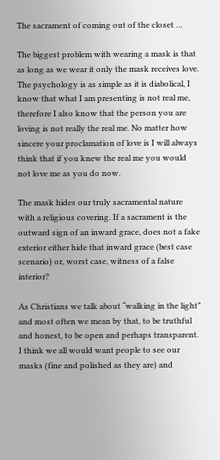The sacrament of coming out of the closet …

The biggest problem with wearing a mask is that as long as we wear it only the mask receives love. The psychology is as simple as it is diabolical, I know that what I am presenting is not real me, therefore I also know that the person you are loving is not really the real me. No matter how sincere your proclamation of love is I will always think that if you knew the real me you would not love me as you do now.

The mask hides our truly sacramental nature with a religious covering. If a sacrament is the outward sign of an inward grace, does not a fake exterior either hide that inward grace (best case scenario) or, worst case, witness of a false interior?

As Christians we talk about “walking in the light” and most often we mean by that, to be truthful and honest, to be open and perhaps transparent. I think we all would want people to see our masks (fine and polished as they are) and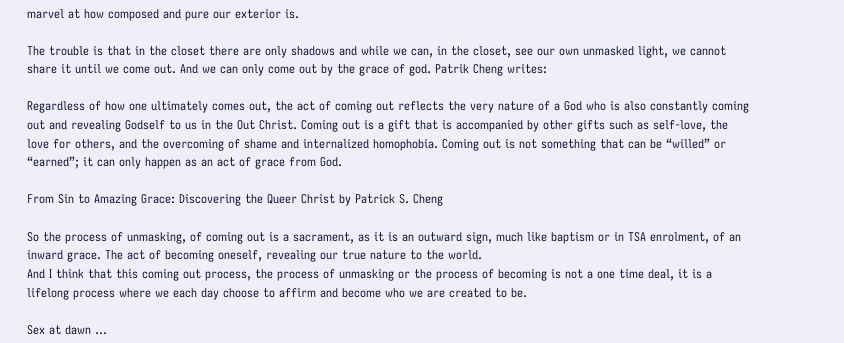marvel at how composed and pure our exterior is.

The trouble is that in the closet there are only shadows and while we can, in the closet, see our own unmasked light, we cannot share it until we come out. And we can only come out by the grace of god. Patrik Cheng writes:

Regardless of how one ultimately comes out, the act of coming out reflects the very nature of a God who is also constantly coming out and revealing Godself to us in the Out Christ. Coming out is a gift that is accompanied by other gifts such as self-love, the love for others, and the overcoming of shame and internalized homophobia. Coming out is not something that can be “willed” or “earned”; it can only happen as an act of grace from God.

From Sin to Amazing Grace: Discovering the Queer Christ by Patrick S. Cheng

So the process of unmasking, of coming out is a sacrament, as it is an outward sign, much like baptism or in TSA enrolment, of an inward grace. The act of becoming oneself, revealing our true nature to the world.
And I think that this coming out process, the process of unmasking or the process of becoming is not a one time deal, it is a lifelong process where we each day choose to affirm and become who we are created to be.

Sex at dawn …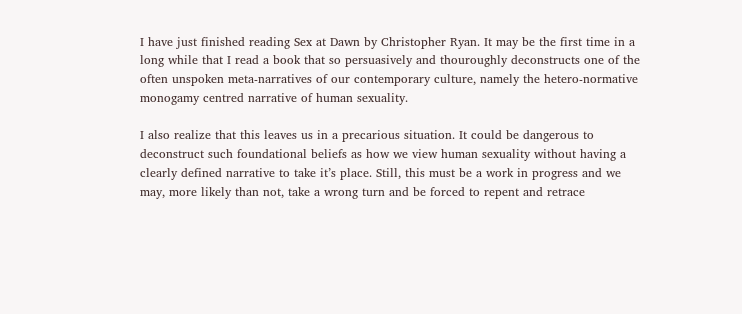I have just finished reading Sex at Dawn by Christopher Ryan. It may be the first time in a long while that I read a book that so persuasively and thouroughly deconstructs one of the often unspoken meta-narratives of our contemporary culture, namely the hetero-normative monogamy centred narrative of human sexuality.

I also realize that this leaves us in a precarious situation. It could be dangerous to deconstruct such foundational beliefs as how we view human sexuality without having a clearly defined narrative to take it’s place. Still, this must be a work in progress and we may, more likely than not, take a wrong turn and be forced to repent and retrace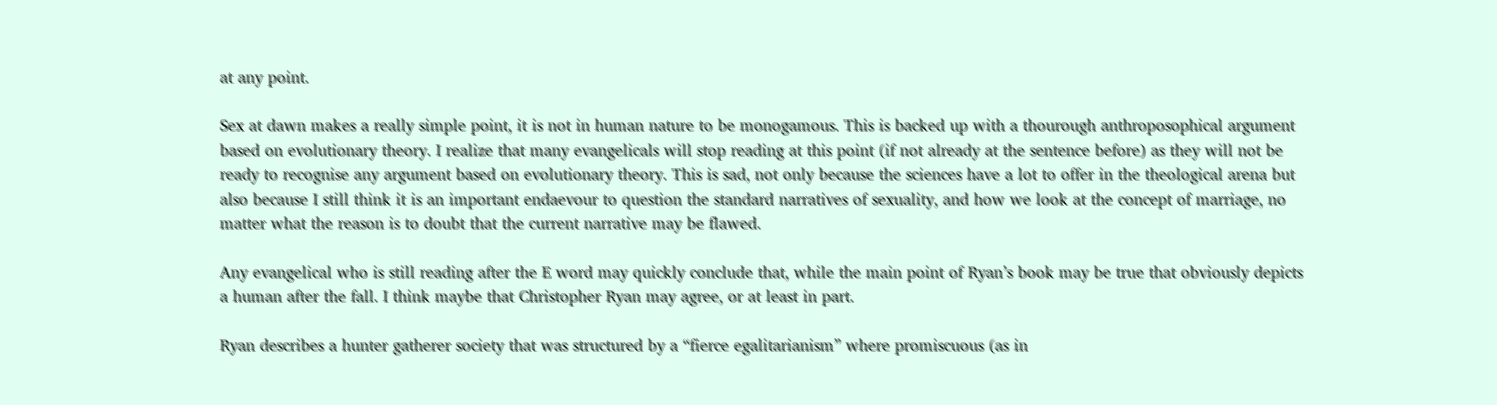at any point.

Sex at dawn makes a really simple point, it is not in human nature to be monogamous. This is backed up with a thourough anthroposophical argument based on evolutionary theory. I realize that many evangelicals will stop reading at this point (if not already at the sentence before) as they will not be ready to recognise any argument based on evolutionary theory. This is sad, not only because the sciences have a lot to offer in the theological arena but also because I still think it is an important endaevour to question the standard narratives of sexuality, and how we look at the concept of marriage, no matter what the reason is to doubt that the current narrative may be flawed.

Any evangelical who is still reading after the E word may quickly conclude that, while the main point of Ryan’s book may be true that obviously depicts a human after the fall. I think maybe that Christopher Ryan may agree, or at least in part.

Ryan describes a hunter gatherer society that was structured by a “fierce egalitarianism” where promiscuous (as in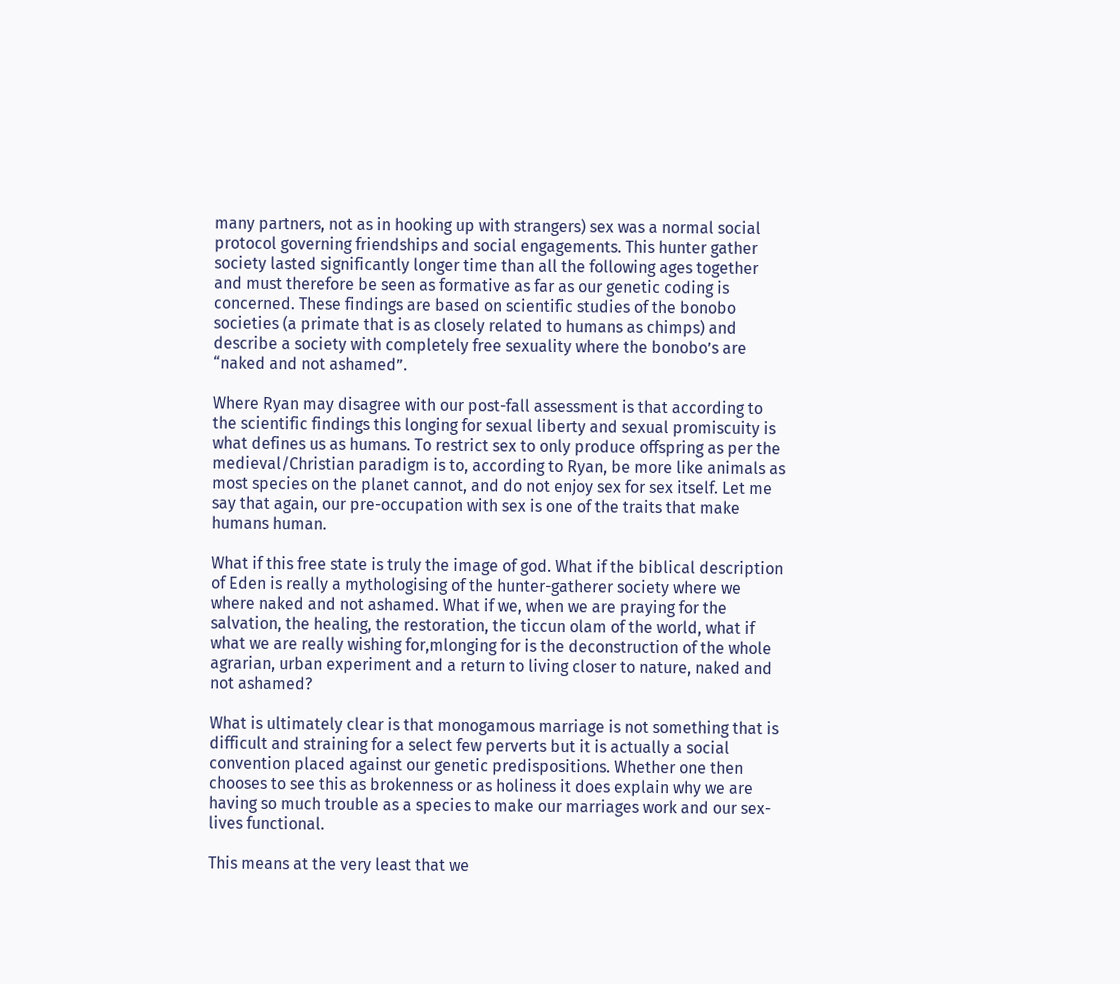many partners, not as in hooking up with strangers) sex was a normal social protocol governing friendships and social engagements. This hunter gather society lasted significantly longer time than all the following ages together and must therefore be seen as formative as far as our genetic coding is concerned. These findings are based on scientific studies of the bonobo societies (a primate that is as closely related to humans as chimps) and describe a society with completely free sexuality where the bonobo’s are “naked and not ashamed”.

Where Ryan may disagree with our post-fall assessment is that according to the scientific findings this longing for sexual liberty and sexual promiscuity is what defines us as humans. To restrict sex to only produce offspring as per the medieval/Christian paradigm is to, according to Ryan, be more like animals as most species on the planet cannot, and do not enjoy sex for sex itself. Let me say that again, our pre-occupation with sex is one of the traits that make humans human.

What if this free state is truly the image of god. What if the biblical description of Eden is really a mythologising of the hunter-gatherer society where we where naked and not ashamed. What if we, when we are praying for the salvation, the healing, the restoration, the ticcun olam of the world, what if what we are really wishing for,mlonging for is the deconstruction of the whole agrarian, urban experiment and a return to living closer to nature, naked and not ashamed?

What is ultimately clear is that monogamous marriage is not something that is difficult and straining for a select few perverts but it is actually a social convention placed against our genetic predispositions. Whether one then chooses to see this as brokenness or as holiness it does explain why we are having so much trouble as a species to make our marriages work and our sex-lives functional.

This means at the very least that we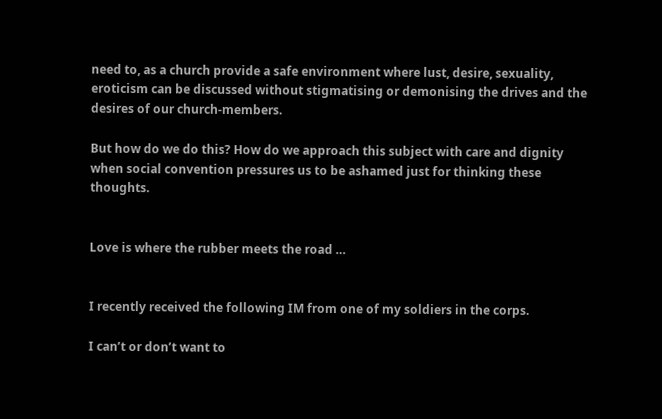need to, as a church provide a safe environment where lust, desire, sexuality, eroticism can be discussed without stigmatising or demonising the drives and the desires of our church-members.

But how do we do this? How do we approach this subject with care and dignity when social convention pressures us to be ashamed just for thinking these thoughts.


Love is where the rubber meets the road …


I recently received the following IM from one of my soldiers in the corps.

I can’t or don’t want to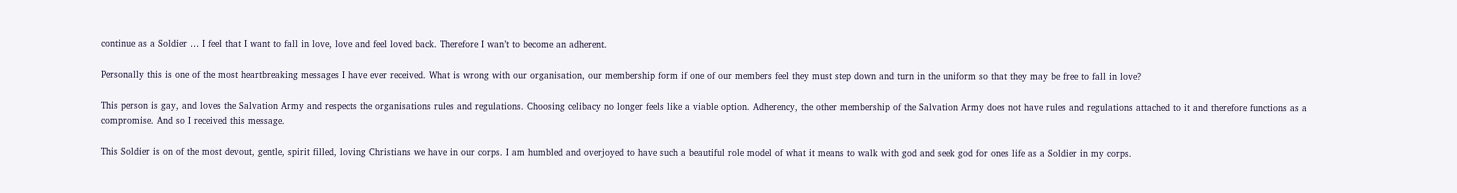continue as a Soldier … I feel that I want to fall in love, love and feel loved back. Therefore I wan’t to become an adherent.

Personally this is one of the most heartbreaking messages I have ever received. What is wrong with our organisation, our membership form if one of our members feel they must step down and turn in the uniform so that they may be free to fall in love?

This person is gay, and loves the Salvation Army and respects the organisations rules and regulations. Choosing celibacy no longer feels like a viable option. Adherency, the other membership of the Salvation Army does not have rules and regulations attached to it and therefore functions as a compromise. And so I received this message.

This Soldier is on of the most devout, gentle, spirit filled, loving Christians we have in our corps. I am humbled and overjoyed to have such a beautiful role model of what it means to walk with god and seek god for ones life as a Soldier in my corps.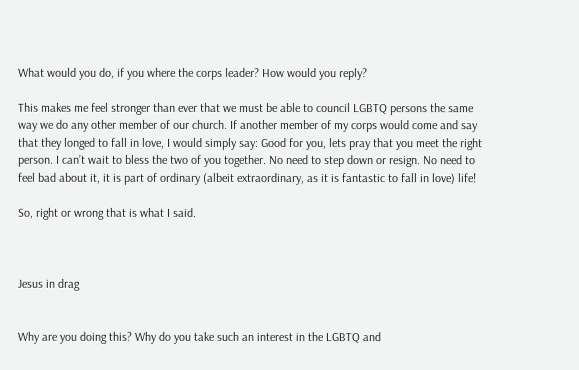What would you do, if you where the corps leader? How would you reply?

This makes me feel stronger than ever that we must be able to council LGBTQ persons the same way we do any other member of our church. If another member of my corps would come and say that they longed to fall in love, I would simply say: Good for you, lets pray that you meet the right person. I can’t wait to bless the two of you together. No need to step down or resign. No need to feel bad about it, it is part of ordinary (albeit extraordinary, as it is fantastic to fall in love) life!

So, right or wrong that is what I said.



Jesus in drag


Why are you doing this? Why do you take such an interest in the LGBTQ and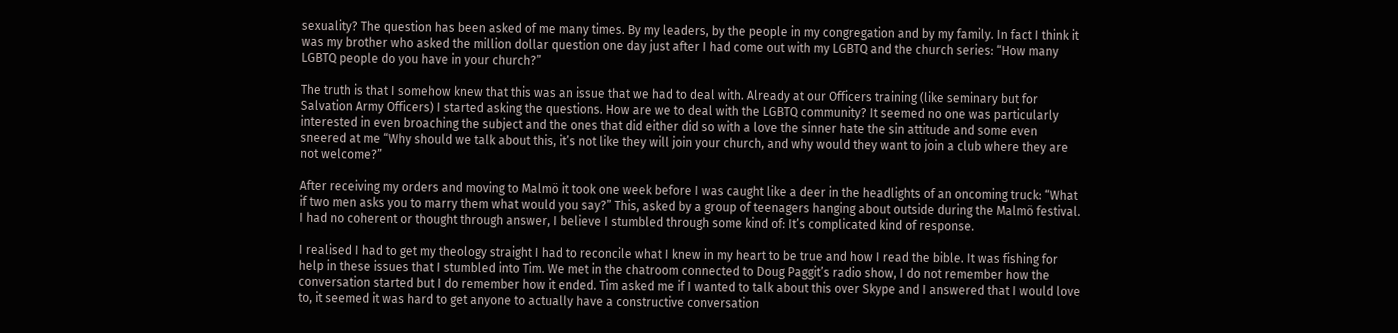sexuality? The question has been asked of me many times. By my leaders, by the people in my congregation and by my family. In fact I think it was my brother who asked the million dollar question one day just after I had come out with my LGBTQ and the church series: “How many LGBTQ people do you have in your church?”

The truth is that I somehow knew that this was an issue that we had to deal with. Already at our Officers training (like seminary but for Salvation Army Officers) I started asking the questions. How are we to deal with the LGBTQ community? It seemed no one was particularly interested in even broaching the subject and the ones that did either did so with a love the sinner hate the sin attitude and some even sneered at me “Why should we talk about this, it’s not like they will join your church, and why would they want to join a club where they are not welcome?”

After receiving my orders and moving to Malmö it took one week before I was caught like a deer in the headlights of an oncoming truck: “What if two men asks you to marry them what would you say?” This, asked by a group of teenagers hanging about outside during the Malmö festival. I had no coherent or thought through answer, I believe I stumbled through some kind of: It’s complicated kind of response.

I realised I had to get my theology straight I had to reconcile what I knew in my heart to be true and how I read the bible. It was fishing for help in these issues that I stumbled into Tim. We met in the chatroom connected to Doug Paggit’s radio show, I do not remember how the conversation started but I do remember how it ended. Tim asked me if I wanted to talk about this over Skype and I answered that I would love to, it seemed it was hard to get anyone to actually have a constructive conversation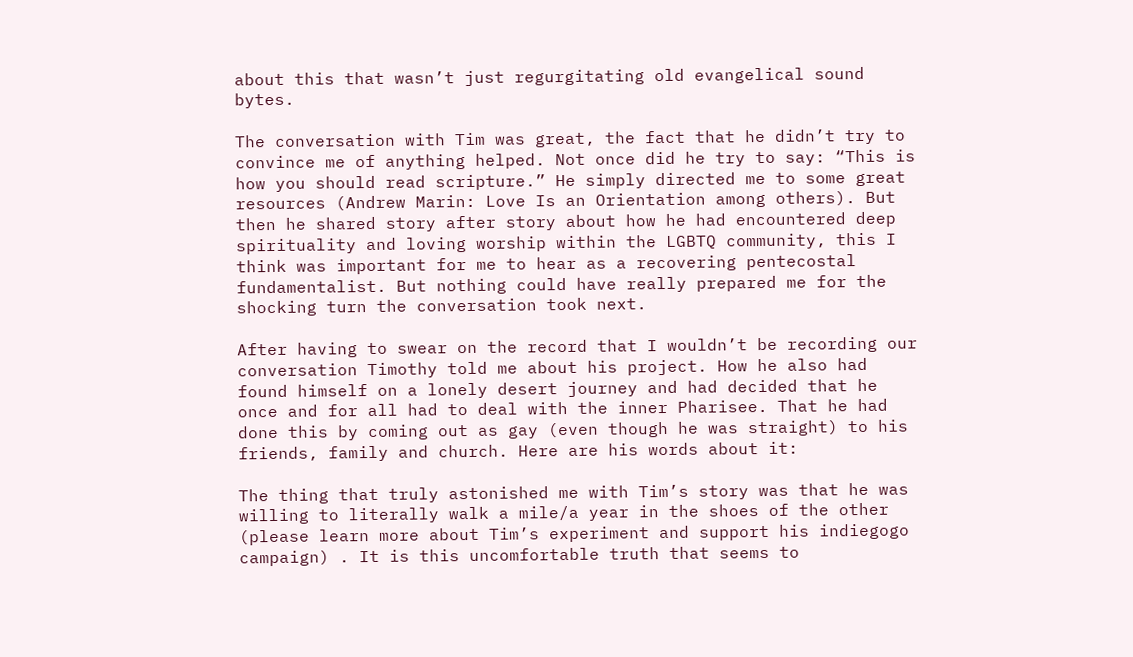about this that wasn’t just regurgitating old evangelical sound bytes.

The conversation with Tim was great, the fact that he didn’t try to convince me of anything helped. Not once did he try to say: “This is how you should read scripture.” He simply directed me to some great resources (Andrew Marin: Love Is an Orientation among others). But then he shared story after story about how he had encountered deep spirituality and loving worship within the LGBTQ community, this I think was important for me to hear as a recovering pentecostal fundamentalist. But nothing could have really prepared me for the shocking turn the conversation took next.

After having to swear on the record that I wouldn’t be recording our conversation Timothy told me about his project. How he also had found himself on a lonely desert journey and had decided that he once and for all had to deal with the inner Pharisee. That he had done this by coming out as gay (even though he was straight) to his friends, family and church. Here are his words about it:

The thing that truly astonished me with Tim’s story was that he was willing to literally walk a mile/a year in the shoes of the other (please learn more about Tim’s experiment and support his indiegogo campaign) . It is this uncomfortable truth that seems to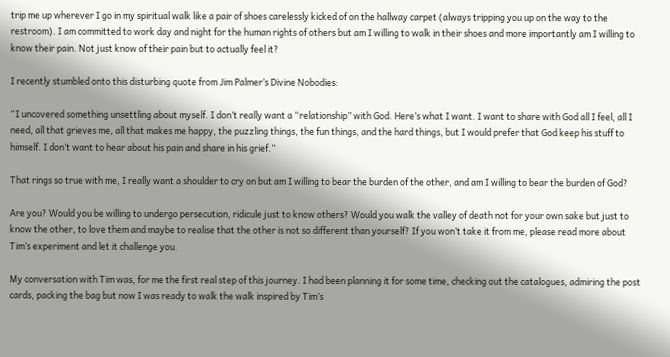trip me up wherever I go in my spiritual walk like a pair of shoes carelessly kicked of on the hallway carpet (always tripping you up on the way to the restroom). I am committed to work day and night for the human rights of others but am I willing to walk in their shoes and more importantly am I willing to know their pain. Not just know of their pain but to actually feel it?

I recently stumbled onto this disturbing quote from Jim Palmer‘s Divine Nobodies:

“I uncovered something unsettling about myself. I don’t really want a “relationship” with God. Here’s what I want. I want to share with God all I feel, all I need, all that grieves me, all that makes me happy, the puzzling things, the fun things, and the hard things, but I would prefer that God keep his stuff to himself. I don’t want to hear about his pain and share in his grief.”

That rings so true with me, I really want a shoulder to cry on but am I willing to bear the burden of the other, and am I willing to bear the burden of God?

Are you? Would you be willing to undergo persecution, ridicule just to know others? Would you walk the valley of death not for your own sake but just to know the other, to love them and maybe to realise that the other is not so different than yourself? If you won’t take it from me, please read more about Tim’s experiment and let it challenge you.

My conversation with Tim was, for me the first real step of this journey. I had been planning it for some time, checking out the catalogues, admiring the post cards, packing the bag but now I was ready to walk the walk inspired by Tim’s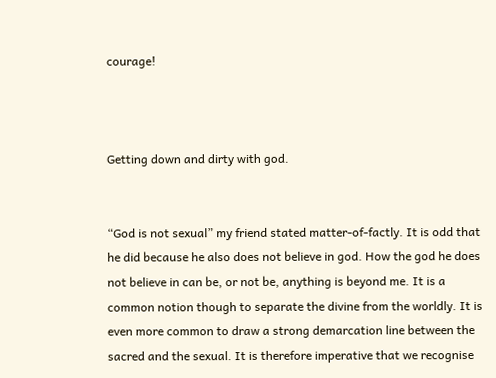courage!



Getting down and dirty with god.


“God is not sexual” my friend stated matter-of-factly. It is odd that he did because he also does not believe in god. How the god he does not believe in can be, or not be, anything is beyond me. It is a common notion though to separate the divine from the worldly. It is even more common to draw a strong demarcation line between the sacred and the sexual. It is therefore imperative that we recognise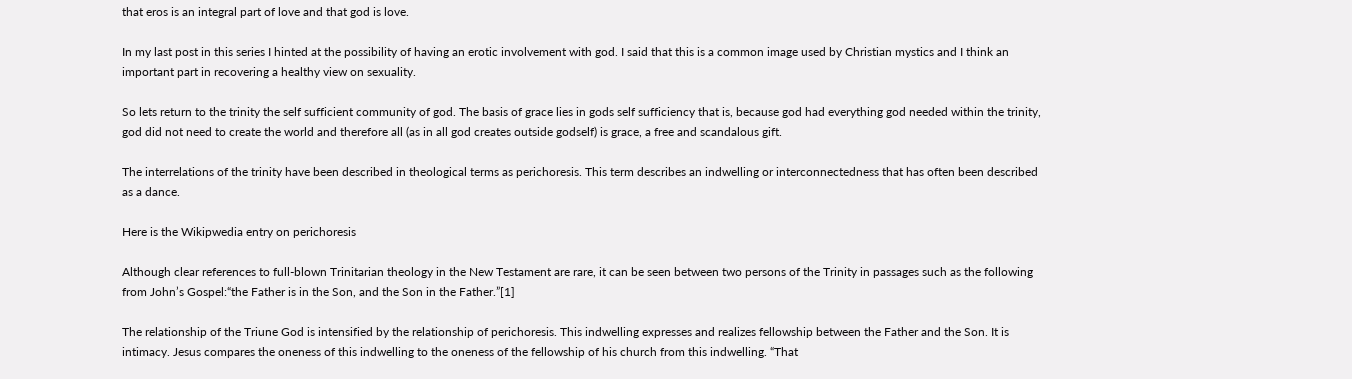that eros is an integral part of love and that god is love.

In my last post in this series I hinted at the possibility of having an erotic involvement with god. I said that this is a common image used by Christian mystics and I think an important part in recovering a healthy view on sexuality.

So lets return to the trinity the self sufficient community of god. The basis of grace lies in gods self sufficiency that is, because god had everything god needed within the trinity, god did not need to create the world and therefore all (as in all god creates outside godself) is grace, a free and scandalous gift.

The interrelations of the trinity have been described in theological terms as perichoresis. This term describes an indwelling or interconnectedness that has often been described as a dance.

Here is the Wikipwedia entry on perichoresis

Although clear references to full-blown Trinitarian theology in the New Testament are rare, it can be seen between two persons of the Trinity in passages such as the following from John’s Gospel:“the Father is in the Son, and the Son in the Father.”[1]

The relationship of the Triune God is intensified by the relationship of perichoresis. This indwelling expresses and realizes fellowship between the Father and the Son. It is intimacy. Jesus compares the oneness of this indwelling to the oneness of the fellowship of his church from this indwelling. “That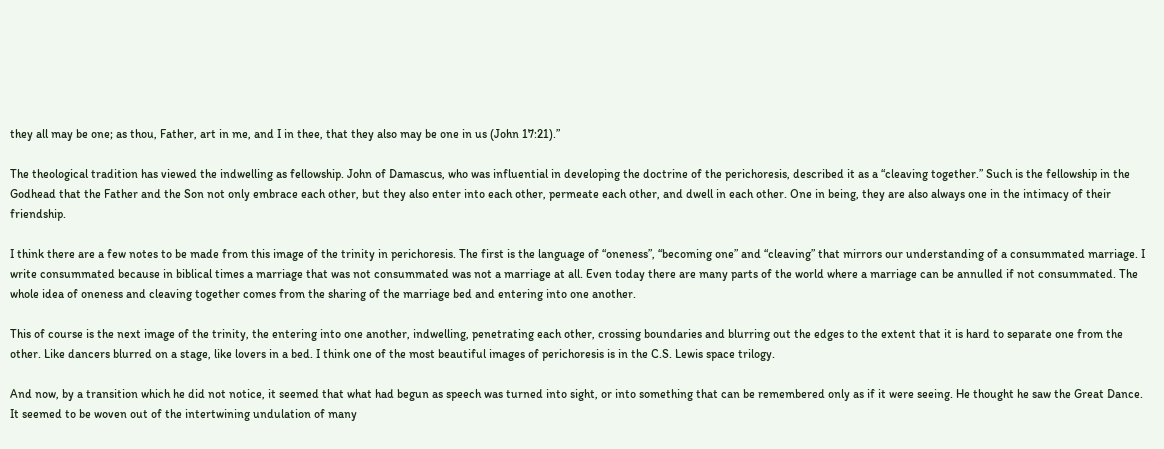they all may be one; as thou, Father, art in me, and I in thee, that they also may be one in us (John 17:21).”

The theological tradition has viewed the indwelling as fellowship. John of Damascus, who was influential in developing the doctrine of the perichoresis, described it as a “cleaving together.” Such is the fellowship in the Godhead that the Father and the Son not only embrace each other, but they also enter into each other, permeate each other, and dwell in each other. One in being, they are also always one in the intimacy of their friendship.

I think there are a few notes to be made from this image of the trinity in perichoresis. The first is the language of “oneness”, “becoming one” and “cleaving” that mirrors our understanding of a consummated marriage. I write consummated because in biblical times a marriage that was not consummated was not a marriage at all. Even today there are many parts of the world where a marriage can be annulled if not consummated. The whole idea of oneness and cleaving together comes from the sharing of the marriage bed and entering into one another.

This of course is the next image of the trinity, the entering into one another, indwelling, penetrating each other, crossing boundaries and blurring out the edges to the extent that it is hard to separate one from the other. Like dancers blurred on a stage, like lovers in a bed. I think one of the most beautiful images of perichoresis is in the C.S. Lewis space trilogy.

And now, by a transition which he did not notice, it seemed that what had begun as speech was turned into sight, or into something that can be remembered only as if it were seeing. He thought he saw the Great Dance. It seemed to be woven out of the intertwining undulation of many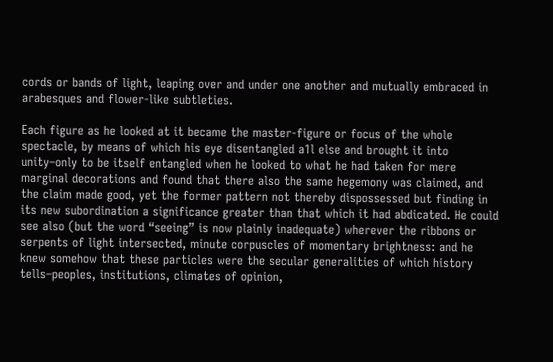cords or bands of light, leaping over and under one another and mutually embraced in arabesques and flower-like subtleties.

Each figure as he looked at it became the master-figure or focus of the whole spectacle, by means of which his eye disentangled a1l else and brought it into unity–only to be itself entangled when he looked to what he had taken for mere marginal decorations and found that there also the same hegemony was claimed, and the claim made good, yet the former pattern not thereby dispossessed but finding in its new subordination a significance greater than that which it had abdicated. He could see also (but the word “seeing” is now plainly inadequate) wherever the ribbons or serpents of light intersected, minute corpuscles of momentary brightness: and he knew somehow that these particles were the secular generalities of which history tells–peoples, institutions, climates of opinion,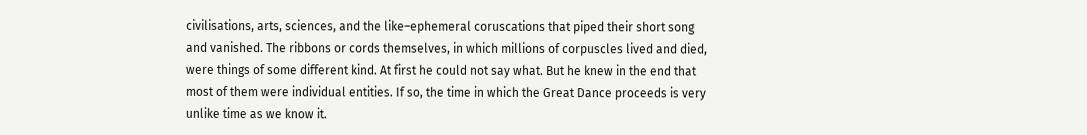civilisations, arts, sciences, and the like–ephemeral coruscations that piped their short song and vanished. The ribbons or cords themselves, in which millions of corpuscles lived and died, were things of some different kind. At first he could not say what. But he knew in the end that most of them were individual entities. If so, the time in which the Great Dance proceeds is very unlike time as we know it.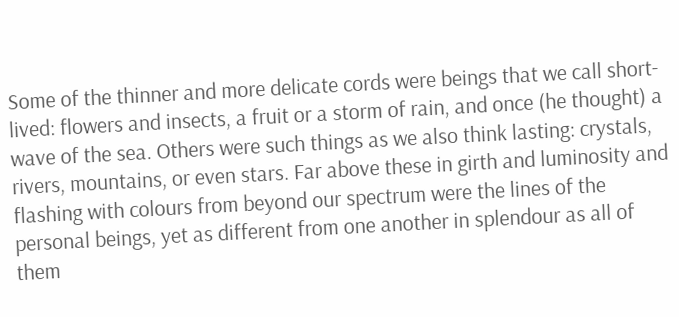Some of the thinner and more delicate cords were beings that we call short-lived: flowers and insects, a fruit or a storm of rain, and once (he thought) a wave of the sea. Others were such things as we also think lasting: crystals, rivers, mountains, or even stars. Far above these in girth and luminosity and flashing with colours from beyond our spectrum were the lines of the personal beings, yet as different from one another in splendour as all of them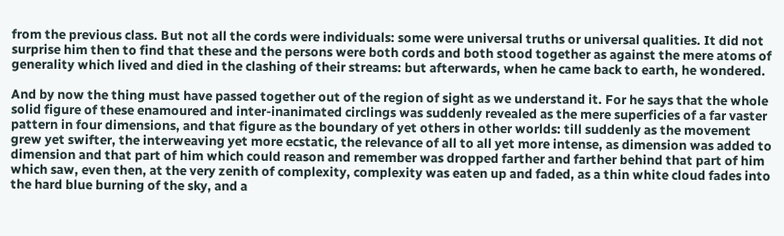from the previous class. But not all the cords were individuals: some were universal truths or universal qualities. It did not surprise him then to find that these and the persons were both cords and both stood together as against the mere atoms of generality which lived and died in the clashing of their streams: but afterwards, when he came back to earth, he wondered.

And by now the thing must have passed together out of the region of sight as we understand it. For he says that the whole solid figure of these enamoured and inter-inanimated circlings was suddenly revealed as the mere superficies of a far vaster pattern in four dimensions, and that figure as the boundary of yet others in other worlds: till suddenly as the movement grew yet swifter, the interweaving yet more ecstatic, the relevance of all to all yet more intense, as dimension was added to dimension and that part of him which could reason and remember was dropped farther and farther behind that part of him which saw, even then, at the very zenith of complexity, complexity was eaten up and faded, as a thin white cloud fades into the hard blue burning of the sky, and a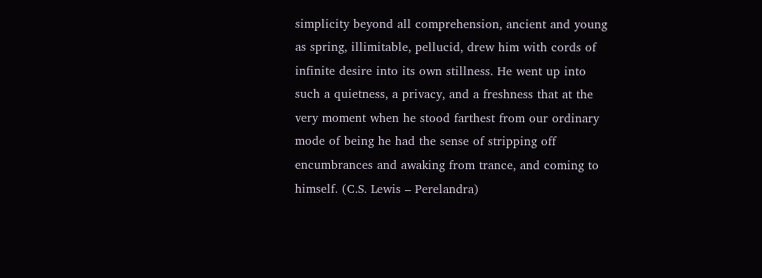simplicity beyond all comprehension, ancient and young as spring, illimitable, pellucid, drew him with cords of infinite desire into its own stillness. He went up into such a quietness, a privacy, and a freshness that at the very moment when he stood farthest from our ordinary mode of being he had the sense of stripping off encumbrances and awaking from trance, and coming to himself. (C.S. Lewis – Perelandra)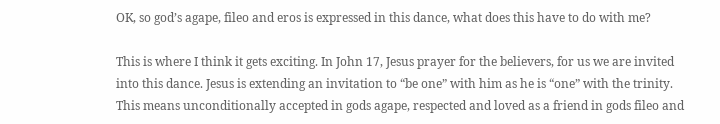OK, so god’s agape, fileo and eros is expressed in this dance, what does this have to do with me?

This is where I think it gets exciting. In John 17, Jesus prayer for the believers, for us we are invited into this dance. Jesus is extending an invitation to “be one” with him as he is “one” with the trinity. This means unconditionally accepted in gods agape, respected and loved as a friend in gods fileo and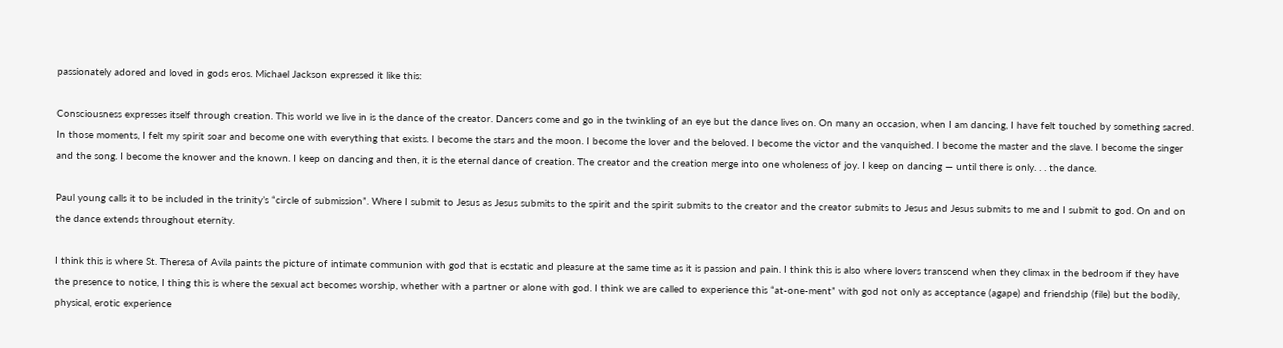passionately adored and loved in gods eros. Michael Jackson expressed it like this:

Consciousness expresses itself through creation. This world we live in is the dance of the creator. Dancers come and go in the twinkling of an eye but the dance lives on. On many an occasion, when I am dancing, I have felt touched by something sacred. In those moments, I felt my spirit soar and become one with everything that exists. I become the stars and the moon. I become the lover and the beloved. I become the victor and the vanquished. I become the master and the slave. I become the singer and the song. I become the knower and the known. I keep on dancing and then, it is the eternal dance of creation. The creator and the creation merge into one wholeness of joy. I keep on dancing — until there is only. . . the dance.

Paul young calls it to be included in the trinity’s “circle of submission”. Where I submit to Jesus as Jesus submits to the spirit and the spirit submits to the creator and the creator submits to Jesus and Jesus submits to me and I submit to god. On and on the dance extends throughout eternity.

I think this is where St. Theresa of Avila paints the picture of intimate communion with god that is ecstatic and pleasure at the same time as it is passion and pain. I think this is also where lovers transcend when they climax in the bedroom if they have the presence to notice, I thing this is where the sexual act becomes worship, whether with a partner or alone with god. I think we are called to experience this “at-one-ment” with god not only as acceptance (agape) and friendship (file) but the bodily, physical, erotic experience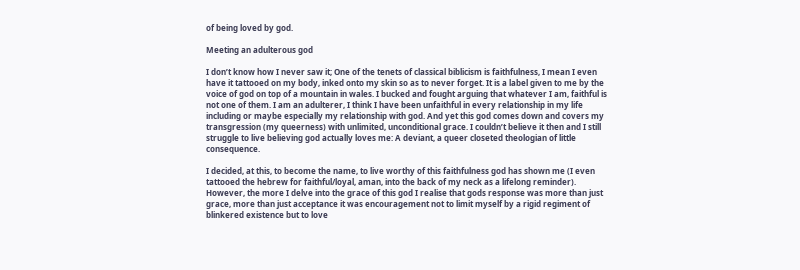of being loved by god.

Meeting an adulterous god

I don’t know how I never saw it; One of the tenets of classical biblicism is faithfulness, I mean I even have it tattooed on my body, inked onto my skin so as to never forget. It is a label given to me by the voice of god on top of a mountain in wales. I bucked and fought arguing that whatever I am, faithful is not one of them. I am an adulterer, I think I have been unfaithful in every relationship in my life including or maybe especially my relationship with god. And yet this god comes down and covers my transgression (my queerness) with unlimited, unconditional grace. I couldn’t believe it then and I still struggle to live believing god actually loves me: A deviant, a queer closeted theologian of little consequence.

I decided, at this, to become the name, to live worthy of this faithfulness god has shown me (I even tattooed the hebrew for faithful/loyal, aman, into the back of my neck as a lifelong reminder). However, the more I delve into the grace of this god I realise that gods response was more than just grace, more than just acceptance it was encouragement not to limit myself by a rigid regiment of blinkered existence but to love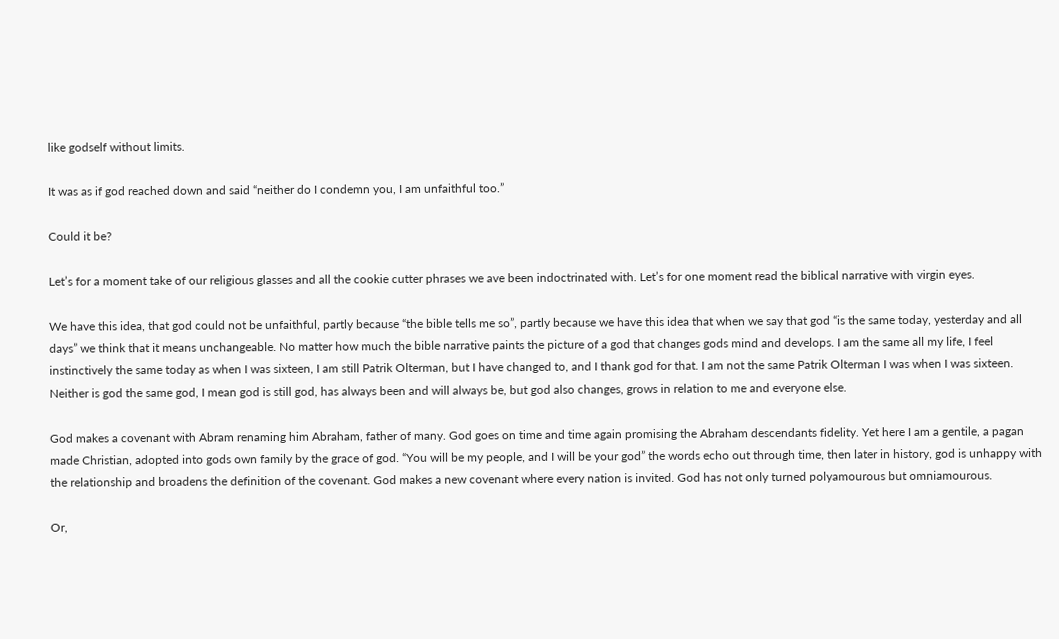like godself without limits.

It was as if god reached down and said “neither do I condemn you, I am unfaithful too.”

Could it be?

Let’s for a moment take of our religious glasses and all the cookie cutter phrases we ave been indoctrinated with. Let’s for one moment read the biblical narrative with virgin eyes.

We have this idea, that god could not be unfaithful, partly because “the bible tells me so”, partly because we have this idea that when we say that god “is the same today, yesterday and all days” we think that it means unchangeable. No matter how much the bible narrative paints the picture of a god that changes gods mind and develops. I am the same all my life, I feel instinctively the same today as when I was sixteen, I am still Patrik Olterman, but I have changed to, and I thank god for that. I am not the same Patrik Olterman I was when I was sixteen. Neither is god the same god, I mean god is still god, has always been and will always be, but god also changes, grows in relation to me and everyone else.

God makes a covenant with Abram renaming him Abraham, father of many. God goes on time and time again promising the Abraham descendants fidelity. Yet here I am a gentile, a pagan made Christian, adopted into gods own family by the grace of god. “You will be my people, and I will be your god” the words echo out through time, then later in history, god is unhappy with the relationship and broadens the definition of the covenant. God makes a new covenant where every nation is invited. God has not only turned polyamourous but omniamourous.

Or,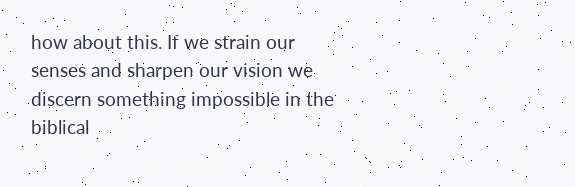how about this. If we strain our senses and sharpen our vision we discern something impossible in the biblical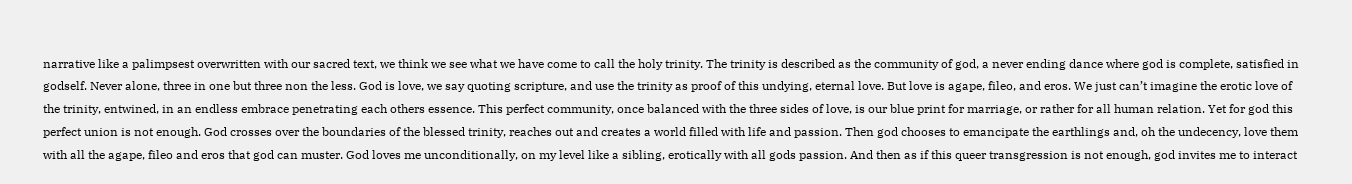narrative like a palimpsest overwritten with our sacred text, we think we see what we have come to call the holy trinity. The trinity is described as the community of god, a never ending dance where god is complete, satisfied in godself. Never alone, three in one but three non the less. God is love, we say quoting scripture, and use the trinity as proof of this undying, eternal love. But love is agape, fileo, and eros. We just can’t imagine the erotic love of the trinity, entwined, in an endless embrace penetrating each others essence. This perfect community, once balanced with the three sides of love, is our blue print for marriage, or rather for all human relation. Yet for god this perfect union is not enough. God crosses over the boundaries of the blessed trinity, reaches out and creates a world filled with life and passion. Then god chooses to emancipate the earthlings and, oh the undecency, love them with all the agape, fileo and eros that god can muster. God loves me unconditionally, on my level like a sibling, erotically with all gods passion. And then as if this queer transgression is not enough, god invites me to interact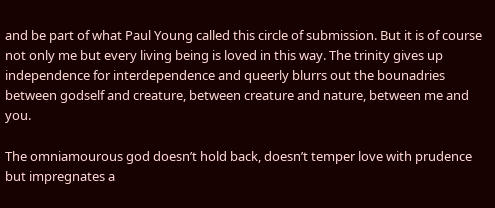and be part of what Paul Young called this circle of submission. But it is of course not only me but every living being is loved in this way. The trinity gives up independence for interdependence and queerly blurrs out the bounadries between godself and creature, between creature and nature, between me and you.

The omniamourous god doesn’t hold back, doesn’t temper love with prudence but impregnates a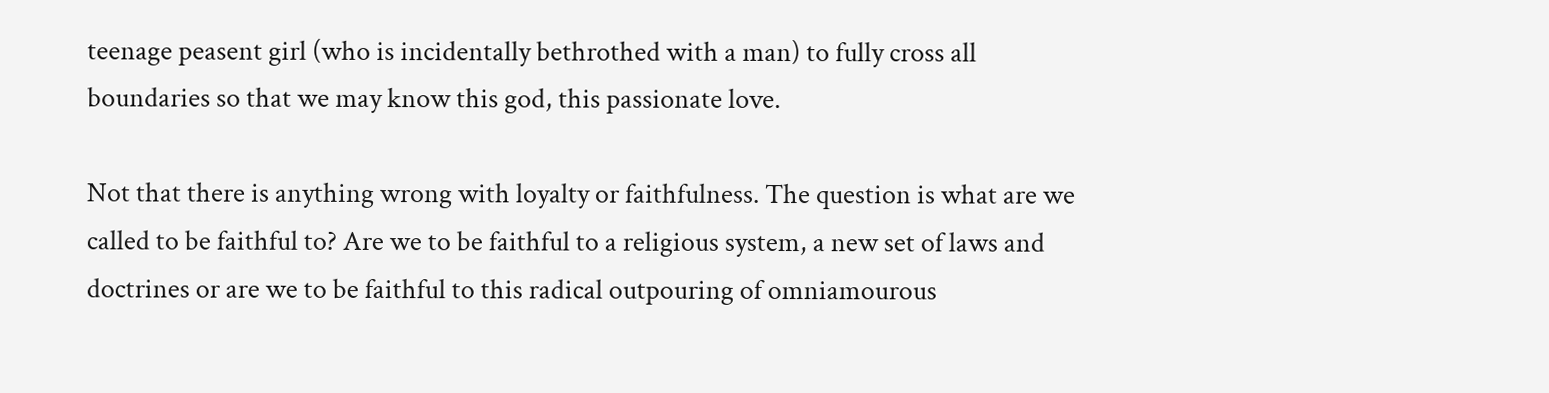teenage peasent girl (who is incidentally bethrothed with a man) to fully cross all boundaries so that we may know this god, this passionate love.

Not that there is anything wrong with loyalty or faithfulness. The question is what are we called to be faithful to? Are we to be faithful to a religious system, a new set of laws and doctrines or are we to be faithful to this radical outpouring of omniamourous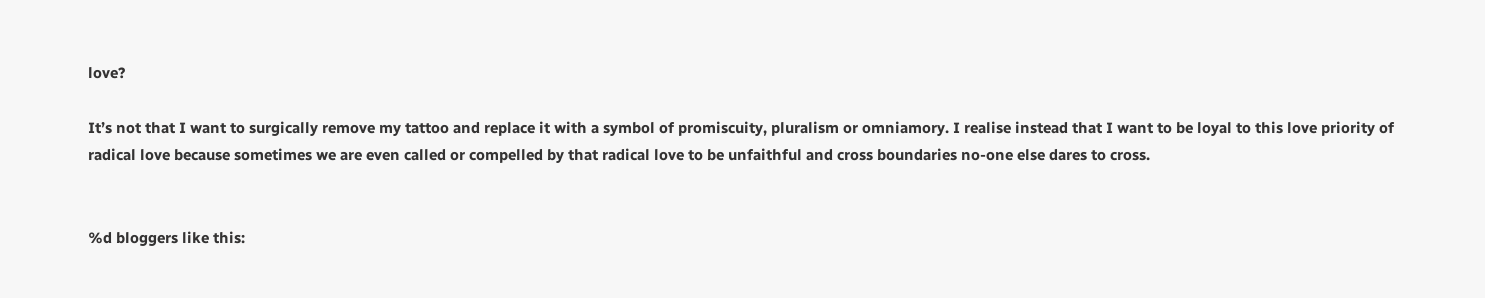love?

It’s not that I want to surgically remove my tattoo and replace it with a symbol of promiscuity, pluralism or omniamory. I realise instead that I want to be loyal to this love priority of radical love because sometimes we are even called or compelled by that radical love to be unfaithful and cross boundaries no-one else dares to cross.


%d bloggers like this: